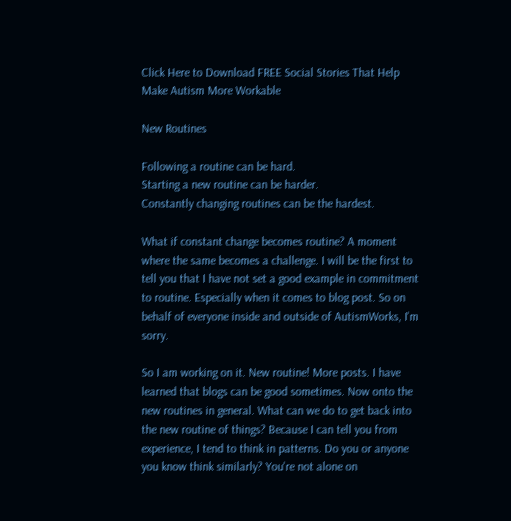Click Here to Download FREE Social Stories That Help Make Autism More Workable

New Routines

Following a routine can be hard.
Starting a new routine can be harder.
Constantly changing routines can be the hardest.

What if constant change becomes routine? A moment where the same becomes a challenge. I will be the first to tell you that I have not set a good example in commitment to routine. Especially when it comes to blog post. So on behalf of everyone inside and outside of AutismWorks, I'm sorry.

So I am working on it. New routine! More posts. I have learned that blogs can be good sometimes. Now onto the new routines in general. What can we do to get back into the new routine of things? Because I can tell you from experience, I tend to think in patterns. Do you or anyone you know think similarly? You're not alone on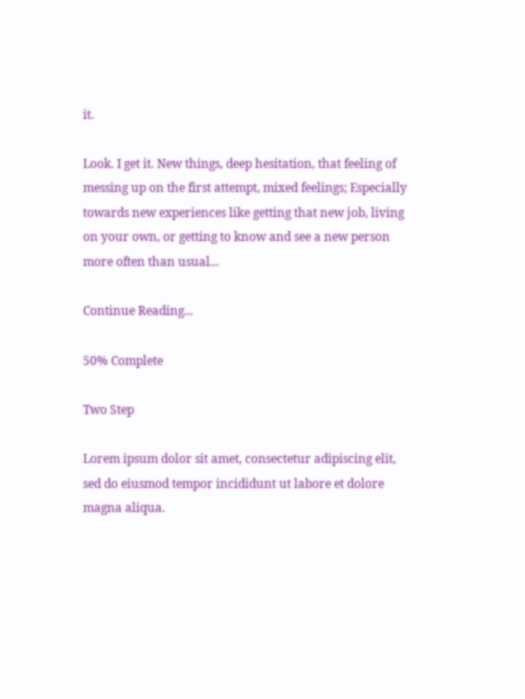it.

Look. I get it. New things, deep hesitation, that feeling of messing up on the first attempt, mixed feelings; Especially towards new experiences like getting that new job, living on your own, or getting to know and see a new person more often than usual...

Continue Reading...

50% Complete

Two Step

Lorem ipsum dolor sit amet, consectetur adipiscing elit, sed do eiusmod tempor incididunt ut labore et dolore magna aliqua.